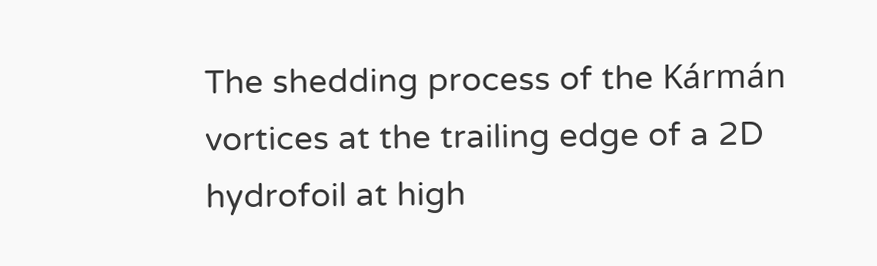The shedding process of the Kármán vortices at the trailing edge of a 2D hydrofoil at high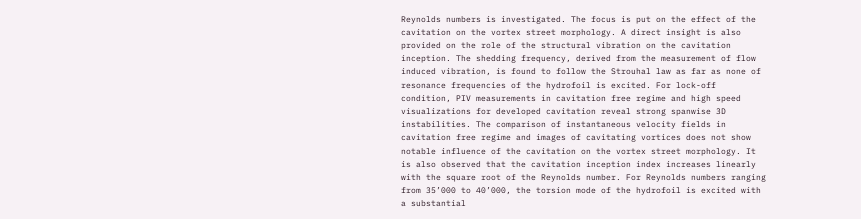Reynolds numbers is investigated. The focus is put on the effect of the cavitation on the vortex street morphology. A direct insight is also provided on the role of the structural vibration on the cavitation inception. The shedding frequency, derived from the measurement of flow induced vibration, is found to follow the Strouhal law as far as none of resonance frequencies of the hydrofoil is excited. For lock-off condition, PIV measurements in cavitation free regime and high speed visualizations for developed cavitation reveal strong spanwise 3D instabilities. The comparison of instantaneous velocity fields in cavitation free regime and images of cavitating vortices does not show notable influence of the cavitation on the vortex street morphology. It is also observed that the cavitation inception index increases linearly with the square root of the Reynolds number. For Reynolds numbers ranging from 35’000 to 40’000, the torsion mode of the hydrofoil is excited with a substantial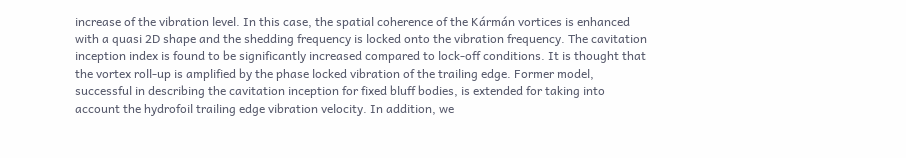increase of the vibration level. In this case, the spatial coherence of the Kármán vortices is enhanced with a quasi 2D shape and the shedding frequency is locked onto the vibration frequency. The cavitation inception index is found to be significantly increased compared to lock-off conditions. It is thought that the vortex roll-up is amplified by the phase locked vibration of the trailing edge. Former model, successful in describing the cavitation inception for fixed bluff bodies, is extended for taking into account the hydrofoil trailing edge vibration velocity. In addition, we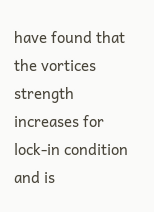have found that the vortices strength increases for lock-in condition and is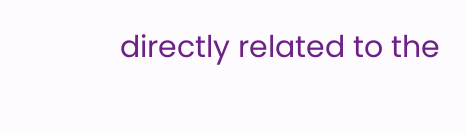directly related to the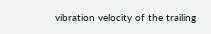vibration velocity of the trailing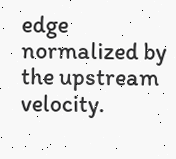edge normalized by the upstream velocity.